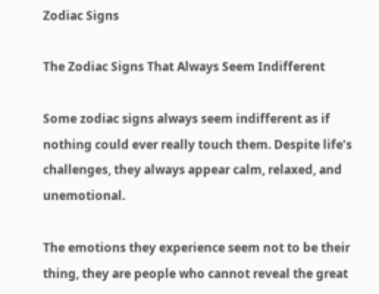Zodiac Signs

The Zodiac Signs That Always Seem Indifferent

Some zodiac signs always seem indifferent as if nothing could ever really touch them. Despite life’s challenges, they always appear calm, relaxed, and unemotional.

The emotions they experience seem not to be their thing, they are people who cannot reveal the great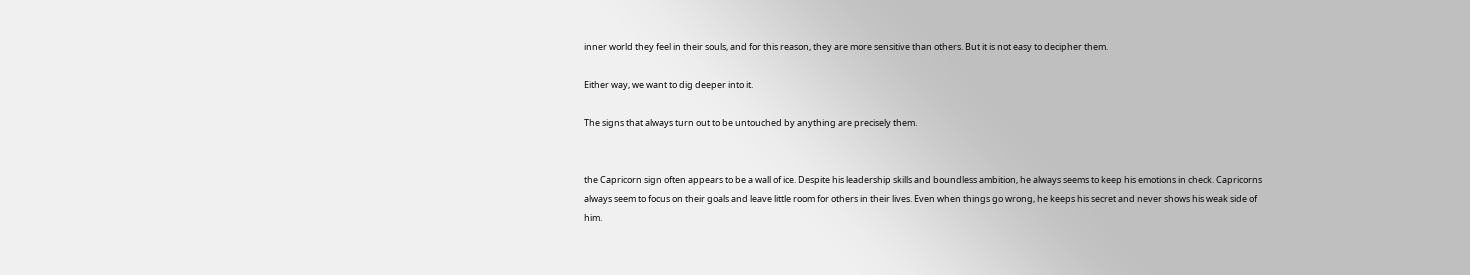inner world they feel in their souls, and for this reason, they are more sensitive than others. But it is not easy to decipher them.

Either way, we want to dig deeper into it.

The signs that always turn out to be untouched by anything are precisely them.


the Capricorn sign often appears to be a wall of ice. Despite his leadership skills and boundless ambition, he always seems to keep his emotions in check. Capricorns always seem to focus on their goals and leave little room for others in their lives. Even when things go wrong, he keeps his secret and never shows his weak side of him.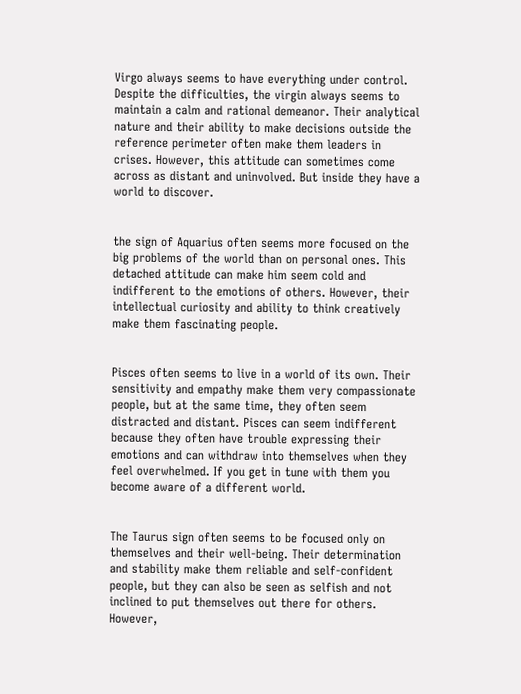Virgo always seems to have everything under control. Despite the difficulties, the virgin always seems to maintain a calm and rational demeanor. Their analytical nature and their ability to make decisions outside the reference perimeter often make them leaders in crises. However, this attitude can sometimes come across as distant and uninvolved. But inside they have a world to discover.


the sign of Aquarius often seems more focused on the big problems of the world than on personal ones. This detached attitude can make him seem cold and indifferent to the emotions of others. However, their intellectual curiosity and ability to think creatively make them fascinating people.


Pisces often seems to live in a world of its own. Their sensitivity and empathy make them very compassionate people, but at the same time, they often seem distracted and distant. Pisces can seem indifferent because they often have trouble expressing their emotions and can withdraw into themselves when they feel overwhelmed. If you get in tune with them you become aware of a different world.


The Taurus sign often seems to be focused only on themselves and their well-being. Their determination and stability make them reliable and self-confident people, but they can also be seen as selfish and not inclined to put themselves out there for others. However,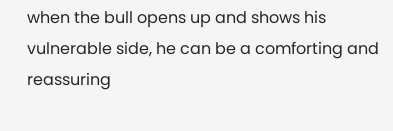when the bull opens up and shows his vulnerable side, he can be a comforting and reassuring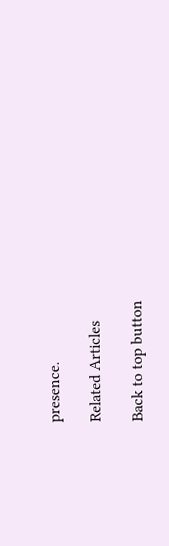presence.

Related Articles

Back to top button